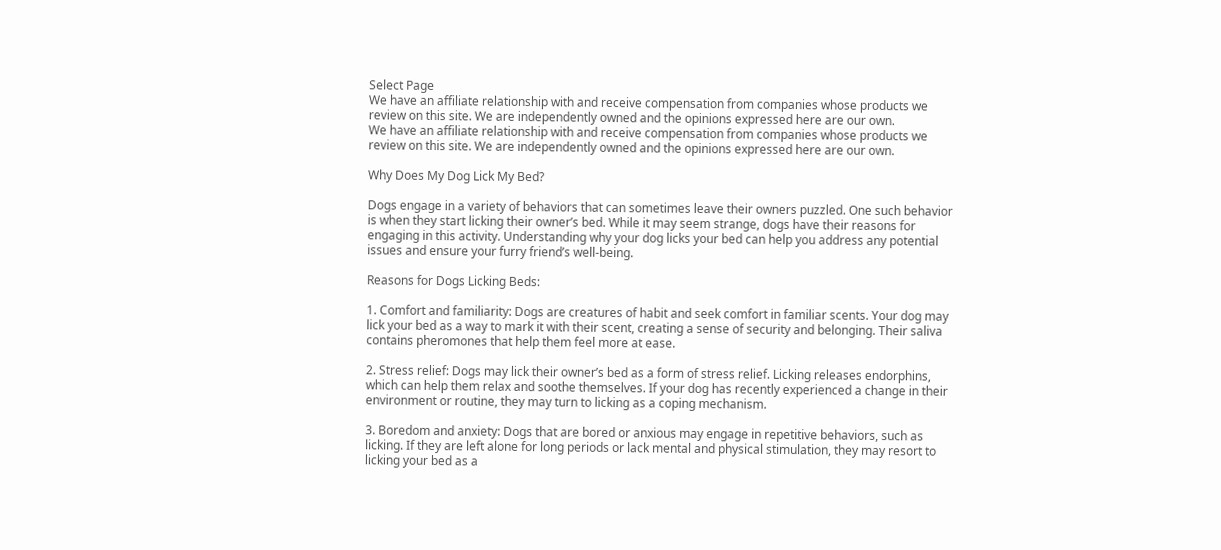Select Page
We have an affiliate relationship with and receive compensation from companies whose products we review on this site. We are independently owned and the opinions expressed here are our own.
We have an affiliate relationship with and receive compensation from companies whose products we review on this site. We are independently owned and the opinions expressed here are our own.

Why Does My Dog Lick My Bed?

Dogs engage in a variety of behaviors that can sometimes leave their owners puzzled. One such behavior is when they start licking their owner’s bed. While it may seem strange, dogs have their reasons for engaging in this activity. Understanding why your dog licks your bed can help you address any potential issues and ensure your furry friend’s well-being.

Reasons for Dogs Licking Beds:

1. Comfort and familiarity: Dogs are creatures of habit and seek comfort in familiar scents. Your dog may lick your bed as a way to mark it with their scent, creating a sense of security and belonging. Their saliva contains pheromones that help them feel more at ease.

2. Stress relief: Dogs may lick their owner’s bed as a form of stress relief. Licking releases endorphins, which can help them relax and soothe themselves. If your dog has recently experienced a change in their environment or routine, they may turn to licking as a coping mechanism.

3. Boredom and anxiety: Dogs that are bored or anxious may engage in repetitive behaviors, such as licking. If they are left alone for long periods or lack mental and physical stimulation, they may resort to licking your bed as a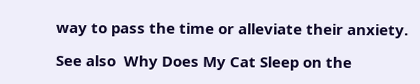way to pass the time or alleviate their anxiety.

See also  Why Does My Cat Sleep on the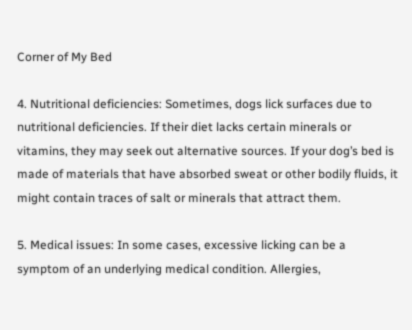Corner of My Bed

4. Nutritional deficiencies: Sometimes, dogs lick surfaces due to nutritional deficiencies. If their diet lacks certain minerals or vitamins, they may seek out alternative sources. If your dog’s bed is made of materials that have absorbed sweat or other bodily fluids, it might contain traces of salt or minerals that attract them.

5. Medical issues: In some cases, excessive licking can be a symptom of an underlying medical condition. Allergies,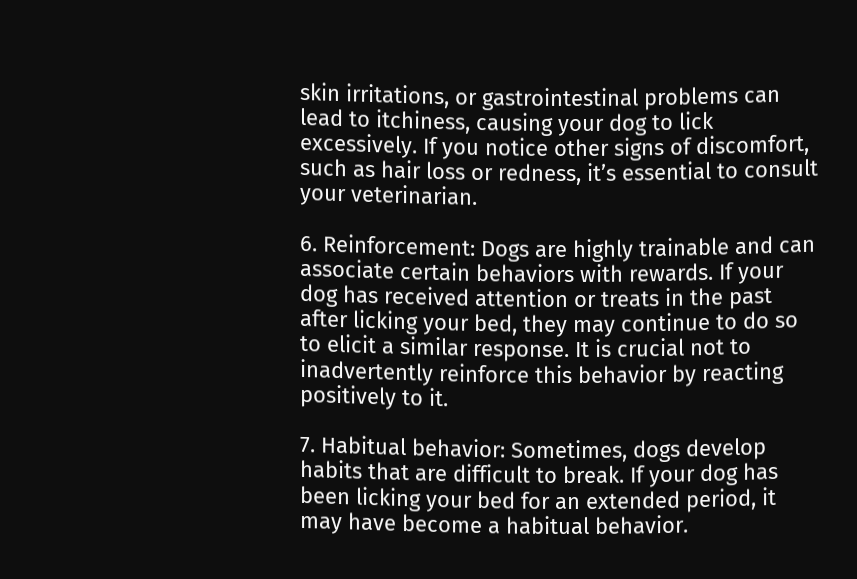skin irritations, or gastrointestinal problems can lead to itchiness, causing your dog to lick excessively. If you notice other signs of discomfort, such as hair loss or redness, it’s essential to consult your veterinarian.

6. Reinforcement: Dogs are highly trainable and can associate certain behaviors with rewards. If your dog has received attention or treats in the past after licking your bed, they may continue to do so to elicit a similar response. It is crucial not to inadvertently reinforce this behavior by reacting positively to it.

7. Habitual behavior: Sometimes, dogs develop habits that are difficult to break. If your dog has been licking your bed for an extended period, it may have become a habitual behavior.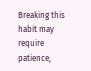Breaking this habit may require patience,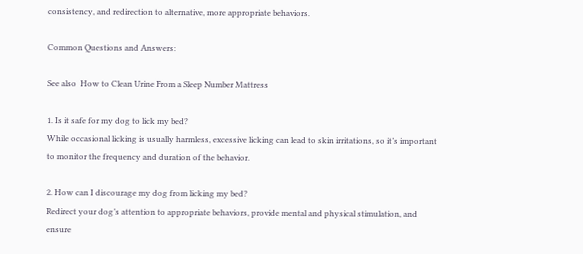consistency, and redirection to alternative, more appropriate behaviors.

Common Questions and Answers:

See also  How to Clean Urine From a Sleep Number Mattress

1. Is it safe for my dog to lick my bed?
While occasional licking is usually harmless, excessive licking can lead to skin irritations, so it’s important to monitor the frequency and duration of the behavior.

2. How can I discourage my dog from licking my bed?
Redirect your dog’s attention to appropriate behaviors, provide mental and physical stimulation, and ensure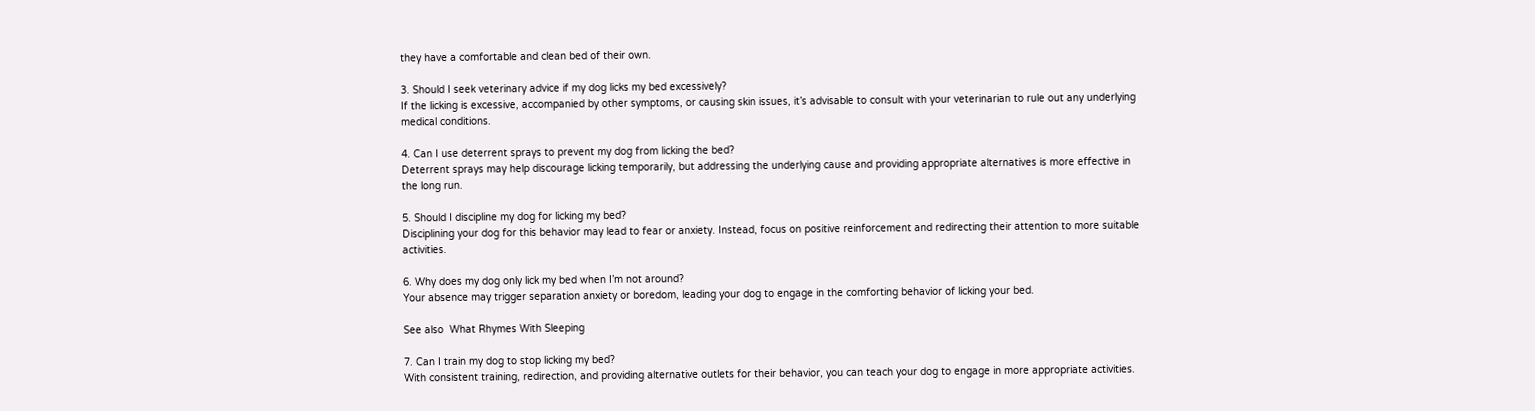they have a comfortable and clean bed of their own.

3. Should I seek veterinary advice if my dog licks my bed excessively?
If the licking is excessive, accompanied by other symptoms, or causing skin issues, it’s advisable to consult with your veterinarian to rule out any underlying medical conditions.

4. Can I use deterrent sprays to prevent my dog from licking the bed?
Deterrent sprays may help discourage licking temporarily, but addressing the underlying cause and providing appropriate alternatives is more effective in the long run.

5. Should I discipline my dog for licking my bed?
Disciplining your dog for this behavior may lead to fear or anxiety. Instead, focus on positive reinforcement and redirecting their attention to more suitable activities.

6. Why does my dog only lick my bed when I’m not around?
Your absence may trigger separation anxiety or boredom, leading your dog to engage in the comforting behavior of licking your bed.

See also  What Rhymes With Sleeping

7. Can I train my dog to stop licking my bed?
With consistent training, redirection, and providing alternative outlets for their behavior, you can teach your dog to engage in more appropriate activities.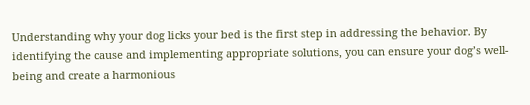Understanding why your dog licks your bed is the first step in addressing the behavior. By identifying the cause and implementing appropriate solutions, you can ensure your dog’s well-being and create a harmonious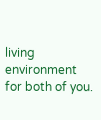living environment for both of you.